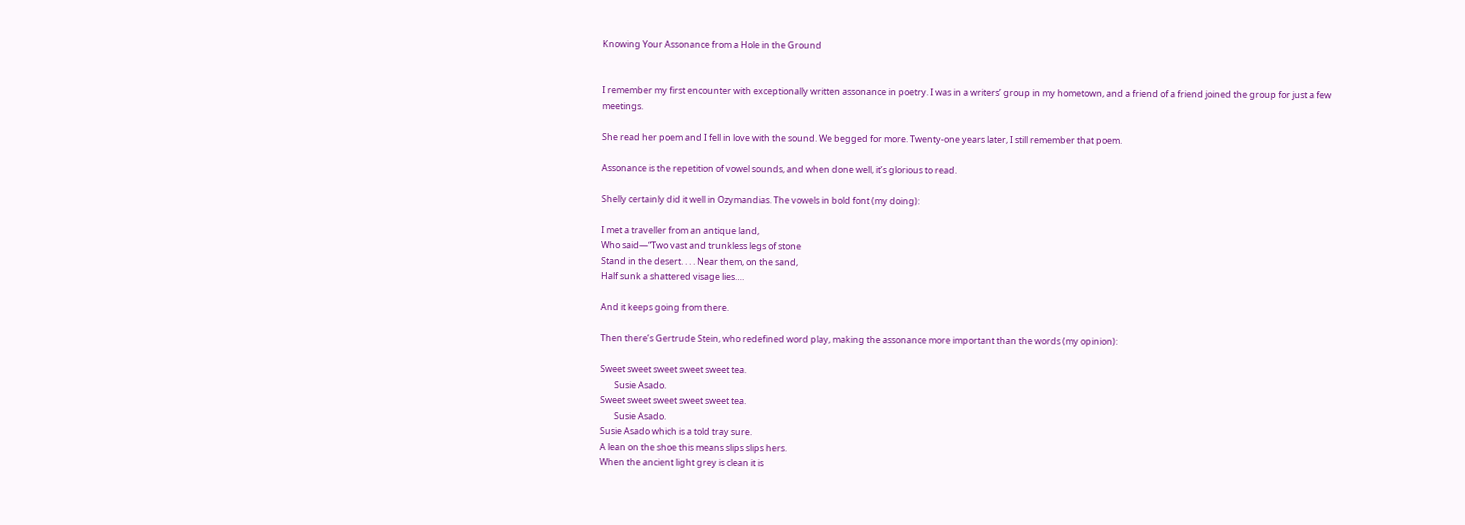Knowing Your Assonance from a Hole in the Ground


I remember my first encounter with exceptionally written assonance in poetry. I was in a writers’ group in my hometown, and a friend of a friend joined the group for just a few meetings.

She read her poem and I fell in love with the sound. We begged for more. Twenty-one years later, I still remember that poem.

Assonance is the repetition of vowel sounds, and when done well, it’s glorious to read.

Shelly certainly did it well in Ozymandias. The vowels in bold font (my doing):

I met a traveller from an antique land,
Who said—“Two vast and trunkless legs of stone
Stand in the desert. . . . Near them, on the sand,
Half sunk a shattered visage lies….

And it keeps going from there.

Then there’s Gertrude Stein, who redefined word play, making the assonance more important than the words (my opinion):

Sweet sweet sweet sweet sweet tea.
       Susie Asado.
Sweet sweet sweet sweet sweet tea.
       Susie Asado.
Susie Asado which is a told tray sure.
A lean on the shoe this means slips slips hers.
When the ancient light grey is clean it is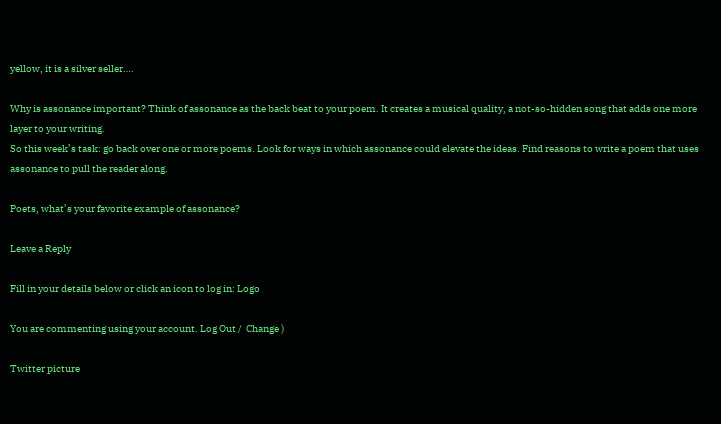yellow, it is a silver seller….

Why is assonance important? Think of assonance as the back beat to your poem. It creates a musical quality, a not-so-hidden song that adds one more layer to your writing.
So this week’s task: go back over one or more poems. Look for ways in which assonance could elevate the ideas. Find reasons to write a poem that uses assonance to pull the reader along.

Poets, what’s your favorite example of assonance?

Leave a Reply

Fill in your details below or click an icon to log in: Logo

You are commenting using your account. Log Out /  Change )

Twitter picture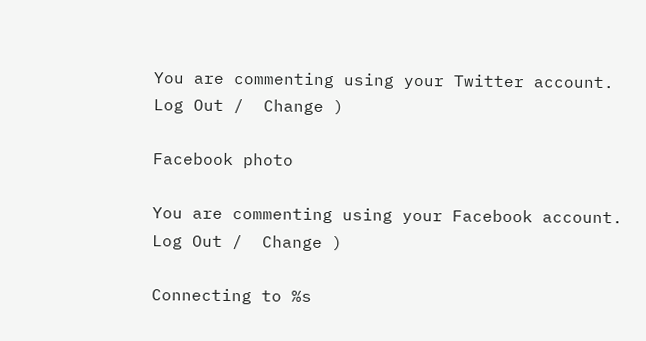You are commenting using your Twitter account. Log Out /  Change )

Facebook photo

You are commenting using your Facebook account. Log Out /  Change )

Connecting to %s